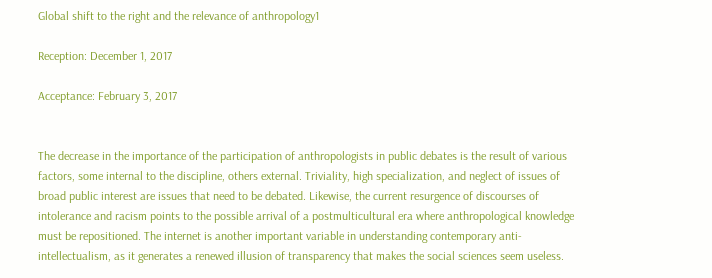Global shift to the right and the relevance of anthropology1

Reception: December 1, 2017

Acceptance: February 3, 2017


The decrease in the importance of the participation of anthropologists in public debates is the result of various factors, some internal to the discipline, others external. Triviality, high specialization, and neglect of issues of broad public interest are issues that need to be debated. Likewise, the current resurgence of discourses of intolerance and racism points to the possible arrival of a postmulticultural era where anthropological knowledge must be repositioned. The internet is another important variable in understanding contemporary anti-intellectualism, as it generates a renewed illusion of transparency that makes the social sciences seem useless.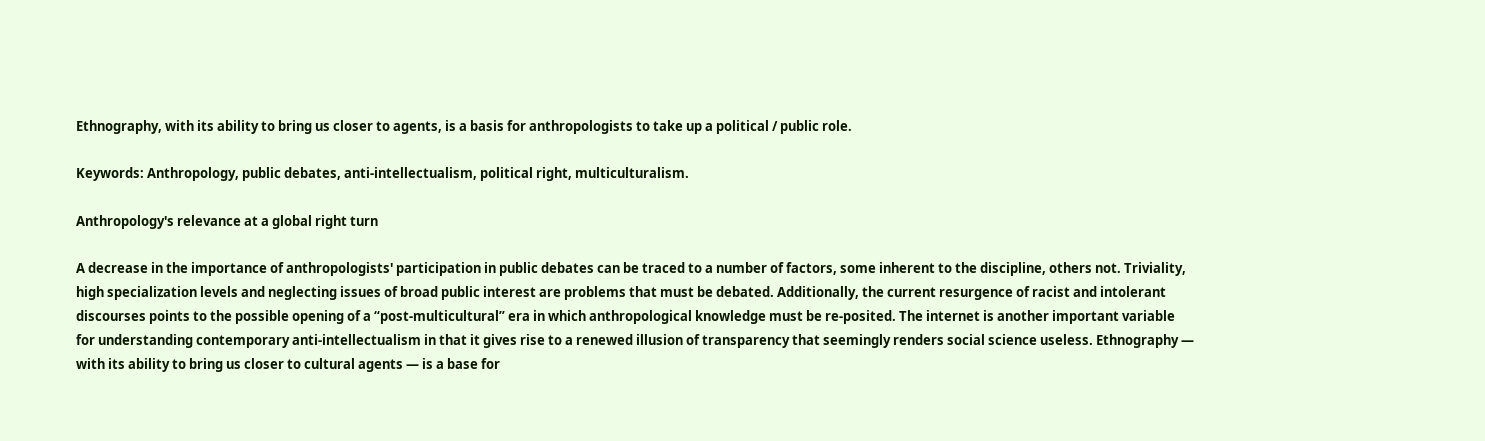Ethnography, with its ability to bring us closer to agents, is a basis for anthropologists to take up a political / public role.

Keywords: Anthropology, public debates, anti-intellectualism, political right, multiculturalism.

Anthropology's relevance at a global right turn

A decrease in the importance of anthropologists' participation in public debates can be traced to a number of factors, some inherent to the discipline, others not. Triviality, high specialization levels and neglecting issues of broad public interest are problems that must be debated. Additionally, the current resurgence of racist and intolerant discourses points to the possible opening of a “post-multicultural” era in which anthropological knowledge must be re-posited. The internet is another important variable for understanding contemporary anti-intellectualism in that it gives rise to a renewed illusion of transparency that seemingly renders social science useless. Ethnography — with its ability to bring us closer to cultural agents — is a base for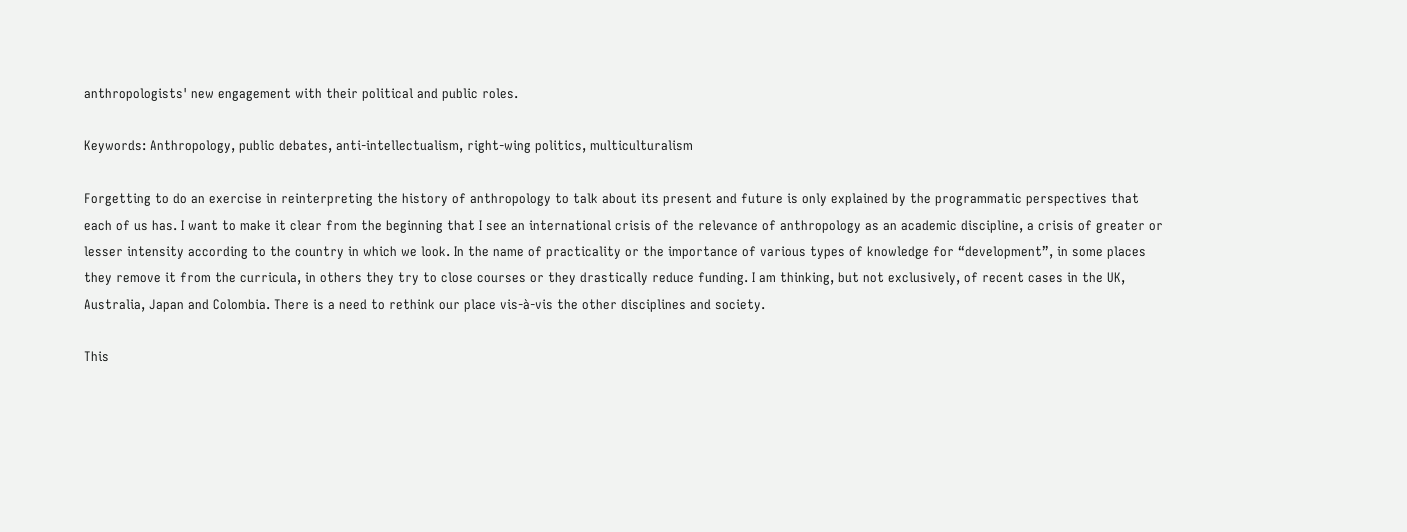anthropologists' new engagement with their political and public roles.

Keywords: Anthropology, public debates, anti-intellectualism, right-wing politics, multiculturalism

Forgetting to do an exercise in reinterpreting the history of anthropology to talk about its present and future is only explained by the programmatic perspectives that each of us has. I want to make it clear from the beginning that I see an international crisis of the relevance of anthropology as an academic discipline, a crisis of greater or lesser intensity according to the country in which we look. In the name of practicality or the importance of various types of knowledge for “development”, in some places they remove it from the curricula, in others they try to close courses or they drastically reduce funding. I am thinking, but not exclusively, of recent cases in the UK, Australia, Japan and Colombia. There is a need to rethink our place vis-à-vis the other disciplines and society.

This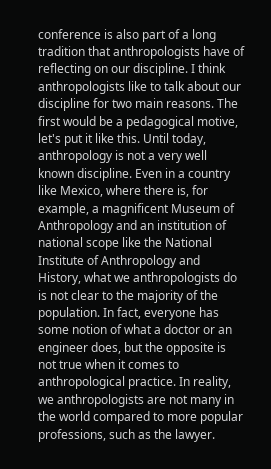conference is also part of a long tradition that anthropologists have of reflecting on our discipline. I think anthropologists like to talk about our discipline for two main reasons. The first would be a pedagogical motive, let's put it like this. Until today, anthropology is not a very well known discipline. Even in a country like Mexico, where there is, for example, a magnificent Museum of Anthropology and an institution of national scope like the National Institute of Anthropology and History, what we anthropologists do is not clear to the majority of the population. In fact, everyone has some notion of what a doctor or an engineer does, but the opposite is not true when it comes to anthropological practice. In reality, we anthropologists are not many in the world compared to more popular professions, such as the lawyer.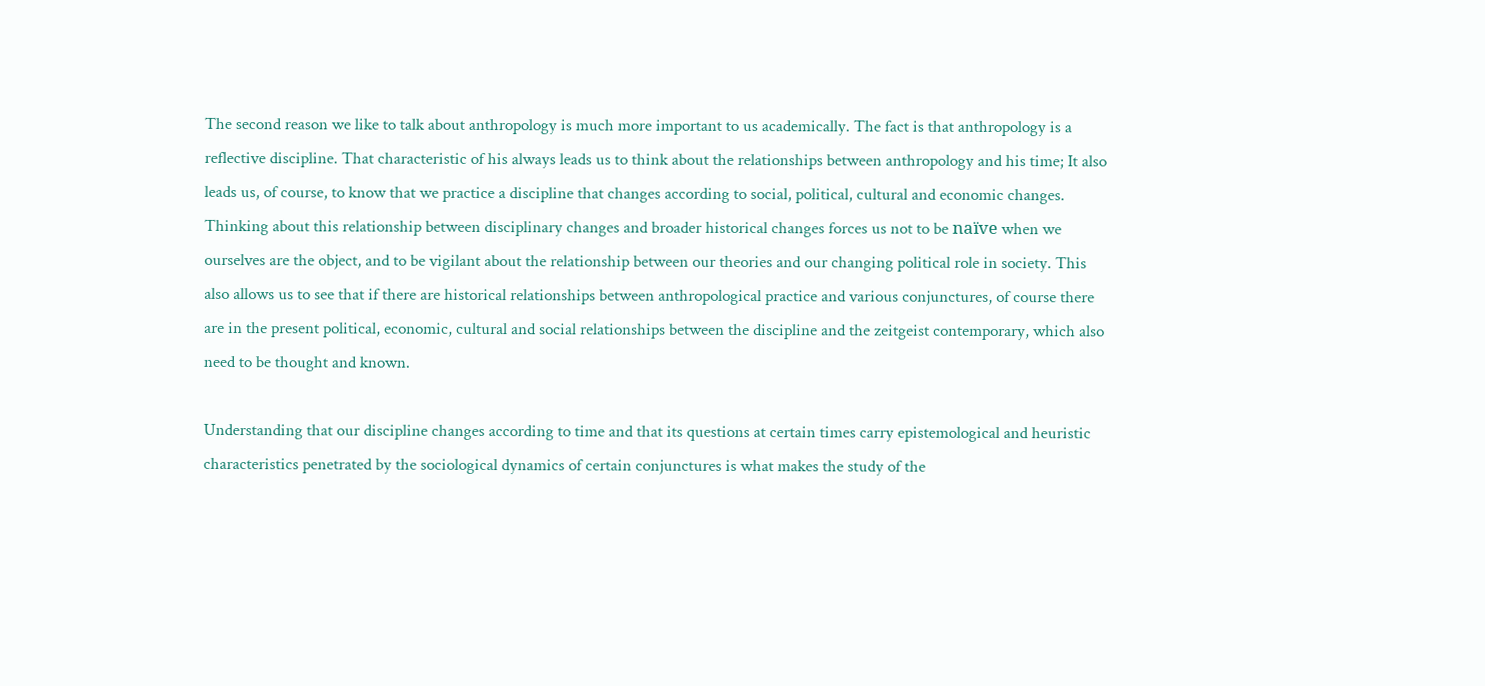The second reason we like to talk about anthropology is much more important to us academically. The fact is that anthropology is a reflective discipline. That characteristic of his always leads us to think about the relationships between anthropology and his time; It also leads us, of course, to know that we practice a discipline that changes according to social, political, cultural and economic changes. Thinking about this relationship between disciplinary changes and broader historical changes forces us not to be naïve when we ourselves are the object, and to be vigilant about the relationship between our theories and our changing political role in society. This also allows us to see that if there are historical relationships between anthropological practice and various conjunctures, of course there are in the present political, economic, cultural and social relationships between the discipline and the zeitgeist contemporary, which also need to be thought and known.

Understanding that our discipline changes according to time and that its questions at certain times carry epistemological and heuristic characteristics penetrated by the sociological dynamics of certain conjunctures is what makes the study of the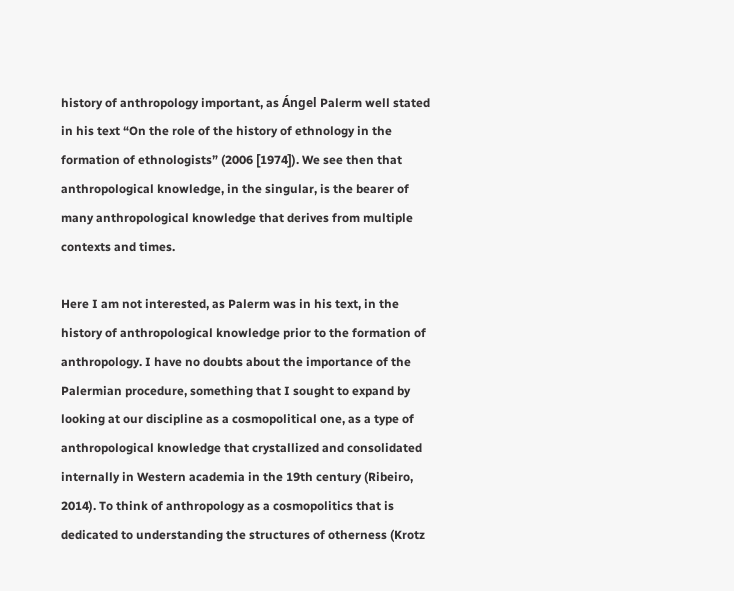history of anthropology important, as Ángel Palerm well stated in his text “On the role of the history of ethnology in the formation of ethnologists” (2006 [1974]). We see then that anthropological knowledge, in the singular, is the bearer of many anthropological knowledge that derives from multiple contexts and times.

Here I am not interested, as Palerm was in his text, in the history of anthropological knowledge prior to the formation of anthropology. I have no doubts about the importance of the Palermian procedure, something that I sought to expand by looking at our discipline as a cosmopolitical one, as a type of anthropological knowledge that crystallized and consolidated internally in Western academia in the 19th century (Ribeiro, 2014). To think of anthropology as a cosmopolitics that is dedicated to understanding the structures of otherness (Krotz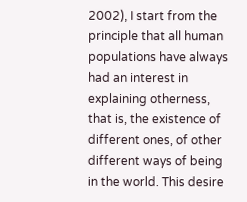2002), I start from the principle that all human populations have always had an interest in explaining otherness, that is, the existence of different ones, of other different ways of being in the world. This desire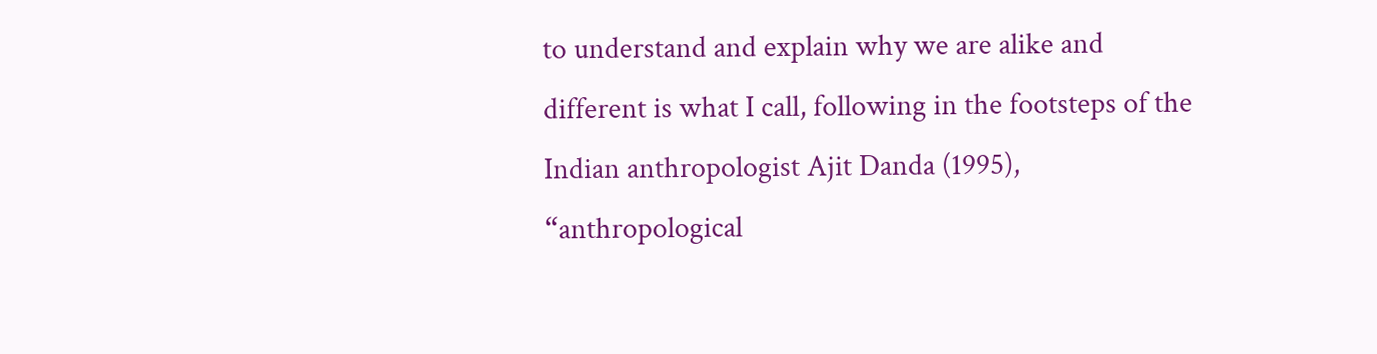to understand and explain why we are alike and different is what I call, following in the footsteps of the Indian anthropologist Ajit Danda (1995), “anthropological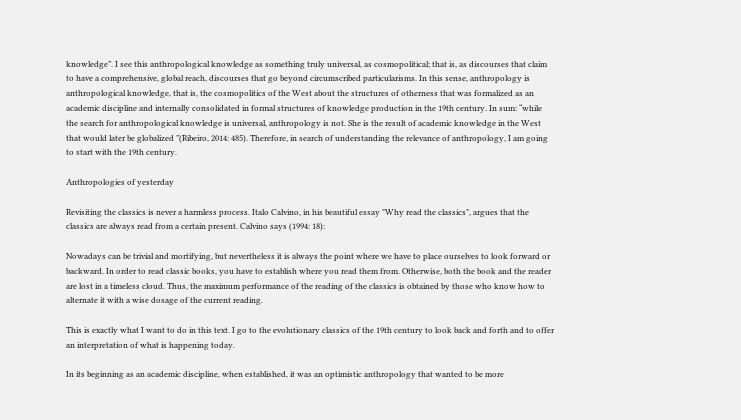knowledge”. I see this anthropological knowledge as something truly universal, as cosmopolitical; that is, as discourses that claim to have a comprehensive, global reach, discourses that go beyond circumscribed particularisms. In this sense, anthropology is anthropological knowledge, that is, the cosmopolitics of the West about the structures of otherness that was formalized as an academic discipline and internally consolidated in formal structures of knowledge production in the 19th century. In sum: “while the search for anthropological knowledge is universal, anthropology is not. She is the result of academic knowledge in the West that would later be globalized ”(Ribeiro, 2014: 485). Therefore, in search of understanding the relevance of anthropology, I am going to start with the 19th century.

Anthropologies of yesterday

Revisiting the classics is never a harmless process. Italo Calvino, in his beautiful essay "Why read the classics", argues that the classics are always read from a certain present. Calvino says (1994: 18):

Nowadays can be trivial and mortifying, but nevertheless it is always the point where we have to place ourselves to look forward or backward. In order to read classic books, you have to establish where you read them from. Otherwise, both the book and the reader are lost in a timeless cloud. Thus, the maximum performance of the reading of the classics is obtained by those who know how to alternate it with a wise dosage of the current reading.

This is exactly what I want to do in this text. I go to the evolutionary classics of the 19th century to look back and forth and to offer an interpretation of what is happening today.

In its beginning as an academic discipline, when established, it was an optimistic anthropology that wanted to be more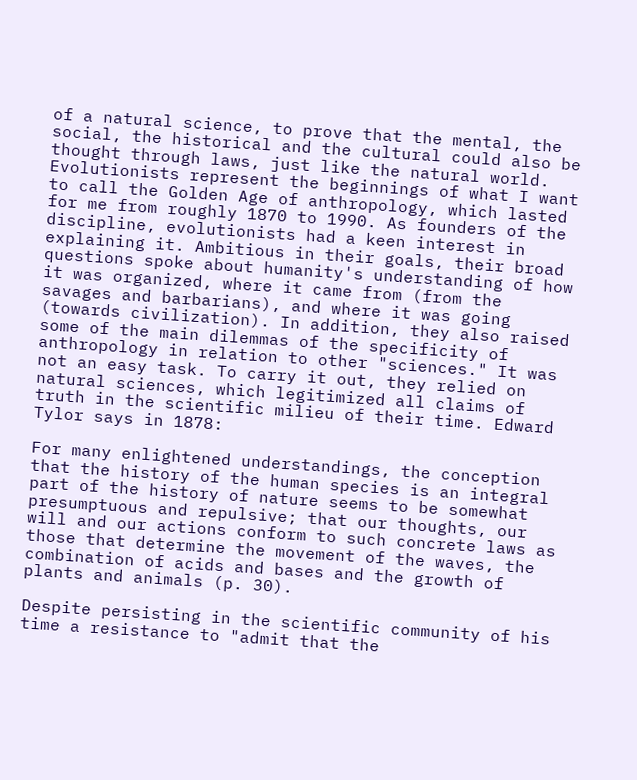of a natural science, to prove that the mental, the social, the historical and the cultural could also be thought through laws, just like the natural world. Evolutionists represent the beginnings of what I want to call the Golden Age of anthropology, which lasted for me from roughly 1870 to 1990. As founders of the discipline, evolutionists had a keen interest in explaining it. Ambitious in their goals, their broad questions spoke about humanity's understanding of how it was organized, where it came from (from the savages and barbarians), and where it was going (towards civilization). In addition, they also raised some of the main dilemmas of the specificity of anthropology in relation to other "sciences." It was not an easy task. To carry it out, they relied on natural sciences, which legitimized all claims of truth in the scientific milieu of their time. Edward Tylor says in 1878:

For many enlightened understandings, the conception that the history of the human species is an integral part of the history of nature seems to be somewhat presumptuous and repulsive; that our thoughts, our will and our actions conform to such concrete laws as those that determine the movement of the waves, the combination of acids and bases and the growth of plants and animals (p. 30).

Despite persisting in the scientific community of his time a resistance to "admit that the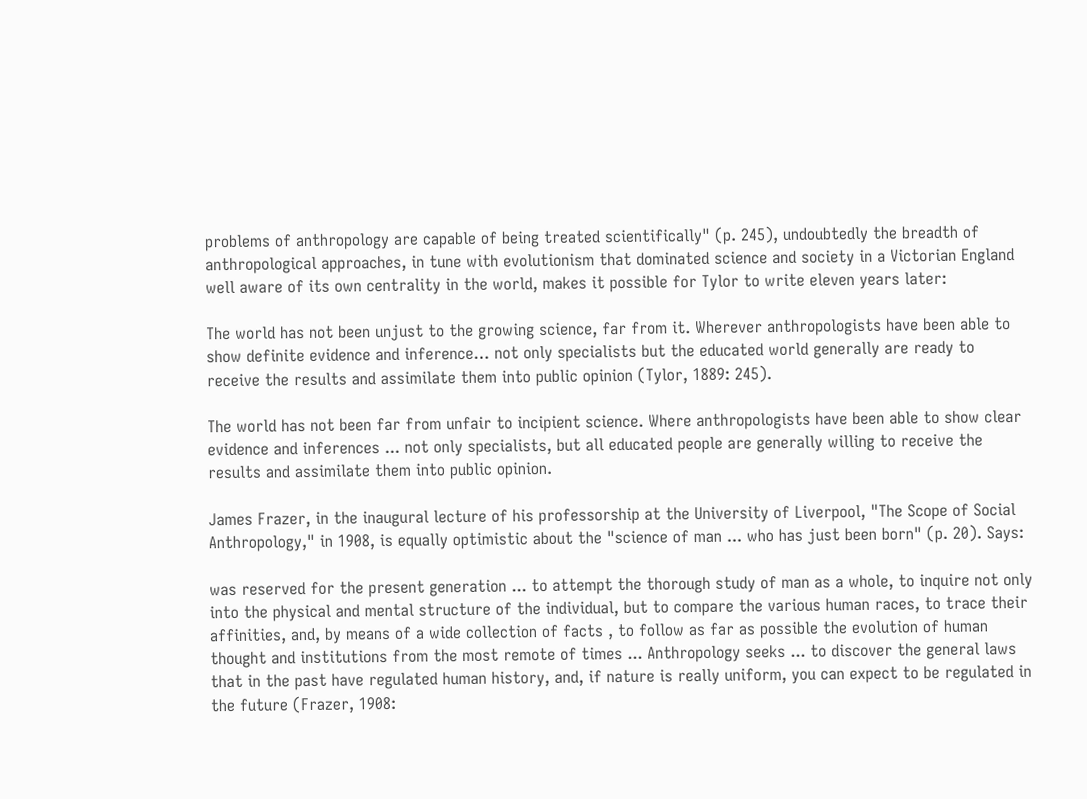problems of anthropology are capable of being treated scientifically" (p. 245), undoubtedly the breadth of anthropological approaches, in tune with evolutionism that dominated science and society in a Victorian England well aware of its own centrality in the world, makes it possible for Tylor to write eleven years later:

The world has not been unjust to the growing science, far from it. Wherever anthropologists have been able to show definite evidence and inference… not only specialists but the educated world generally are ready to receive the results and assimilate them into public opinion (Tylor, 1889: 245).

The world has not been far from unfair to incipient science. Where anthropologists have been able to show clear evidence and inferences ... not only specialists, but all educated people are generally willing to receive the results and assimilate them into public opinion.

James Frazer, in the inaugural lecture of his professorship at the University of Liverpool, "The Scope of Social Anthropology," in 1908, is equally optimistic about the "science of man ... who has just been born" (p. 20). Says:

was reserved for the present generation ... to attempt the thorough study of man as a whole, to inquire not only into the physical and mental structure of the individual, but to compare the various human races, to trace their affinities, and, by means of a wide collection of facts , to follow as far as possible the evolution of human thought and institutions from the most remote of times ... Anthropology seeks ... to discover the general laws that in the past have regulated human history, and, if nature is really uniform, you can expect to be regulated in the future (Frazer, 1908: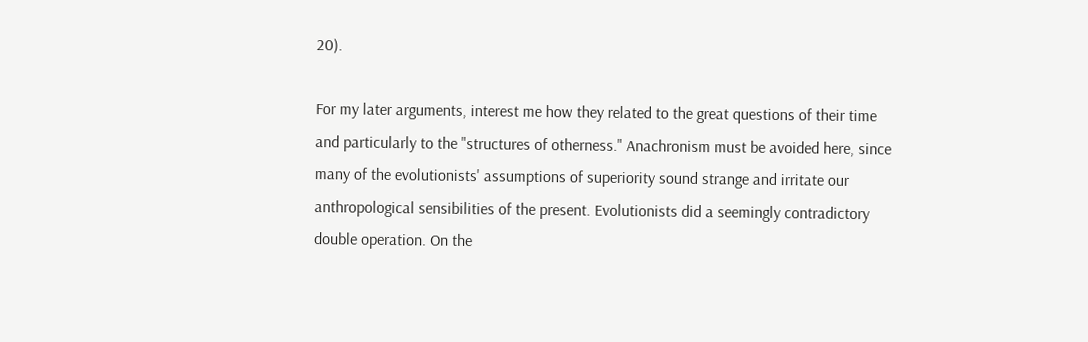20).

For my later arguments, interest me how they related to the great questions of their time and particularly to the "structures of otherness." Anachronism must be avoided here, since many of the evolutionists' assumptions of superiority sound strange and irritate our anthropological sensibilities of the present. Evolutionists did a seemingly contradictory double operation. On the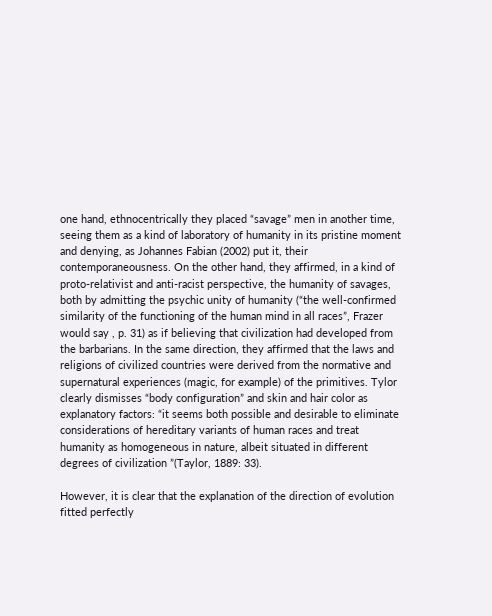one hand, ethnocentrically they placed “savage” men in another time, seeing them as a kind of laboratory of humanity in its pristine moment and denying, as Johannes Fabian (2002) put it, their contemporaneousness. On the other hand, they affirmed, in a kind of proto-relativist and anti-racist perspective, the humanity of savages, both by admitting the psychic unity of humanity (“the well-confirmed similarity of the functioning of the human mind in all races”, Frazer would say , p. 31) as if believing that civilization had developed from the barbarians. In the same direction, they affirmed that the laws and religions of civilized countries were derived from the normative and supernatural experiences (magic, for example) of the primitives. Tylor clearly dismisses “body configuration” and skin and hair color as explanatory factors: “it seems both possible and desirable to eliminate considerations of hereditary variants of human races and treat humanity as homogeneous in nature, albeit situated in different degrees of civilization ”(Taylor, 1889: 33).

However, it is clear that the explanation of the direction of evolution fitted perfectly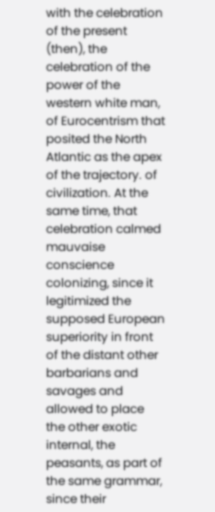with the celebration of the present (then), the celebration of the power of the western white man, of Eurocentrism that posited the North Atlantic as the apex of the trajectory. of civilization. At the same time, that celebration calmed mauvaise conscience colonizing, since it legitimized the supposed European superiority in front of the distant other barbarians and savages and allowed to place the other exotic internal, the peasants, as part of the same grammar, since their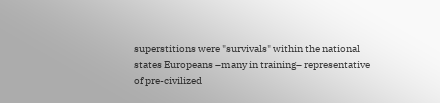superstitions were "survivals" within the national states Europeans –many in training– representative of pre-civilized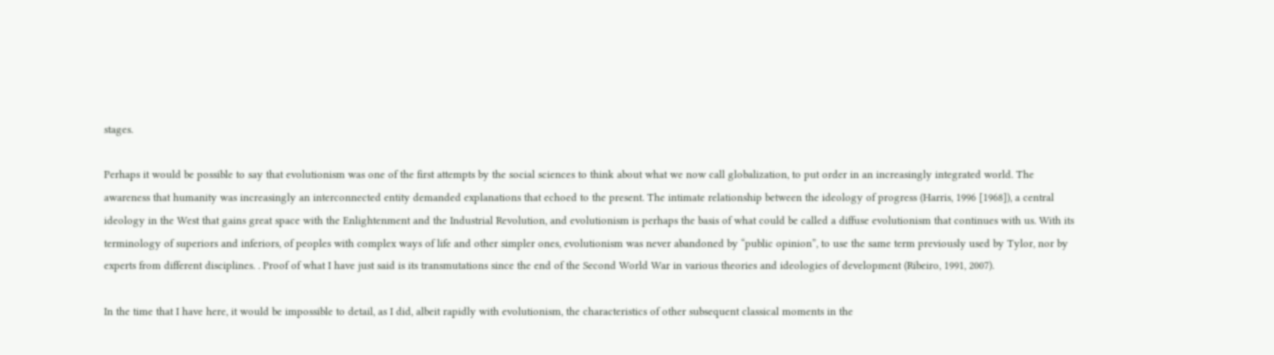stages.

Perhaps it would be possible to say that evolutionism was one of the first attempts by the social sciences to think about what we now call globalization, to put order in an increasingly integrated world. The awareness that humanity was increasingly an interconnected entity demanded explanations that echoed to the present. The intimate relationship between the ideology of progress (Harris, 1996 [1968]), a central ideology in the West that gains great space with the Enlightenment and the Industrial Revolution, and evolutionism is perhaps the basis of what could be called a diffuse evolutionism that continues with us. With its terminology of superiors and inferiors, of peoples with complex ways of life and other simpler ones, evolutionism was never abandoned by “public opinion”, to use the same term previously used by Tylor, nor by experts from different disciplines. . Proof of what I have just said is its transmutations since the end of the Second World War in various theories and ideologies of development (Ribeiro, 1991, 2007).

In the time that I have here, it would be impossible to detail, as I did, albeit rapidly with evolutionism, the characteristics of other subsequent classical moments in the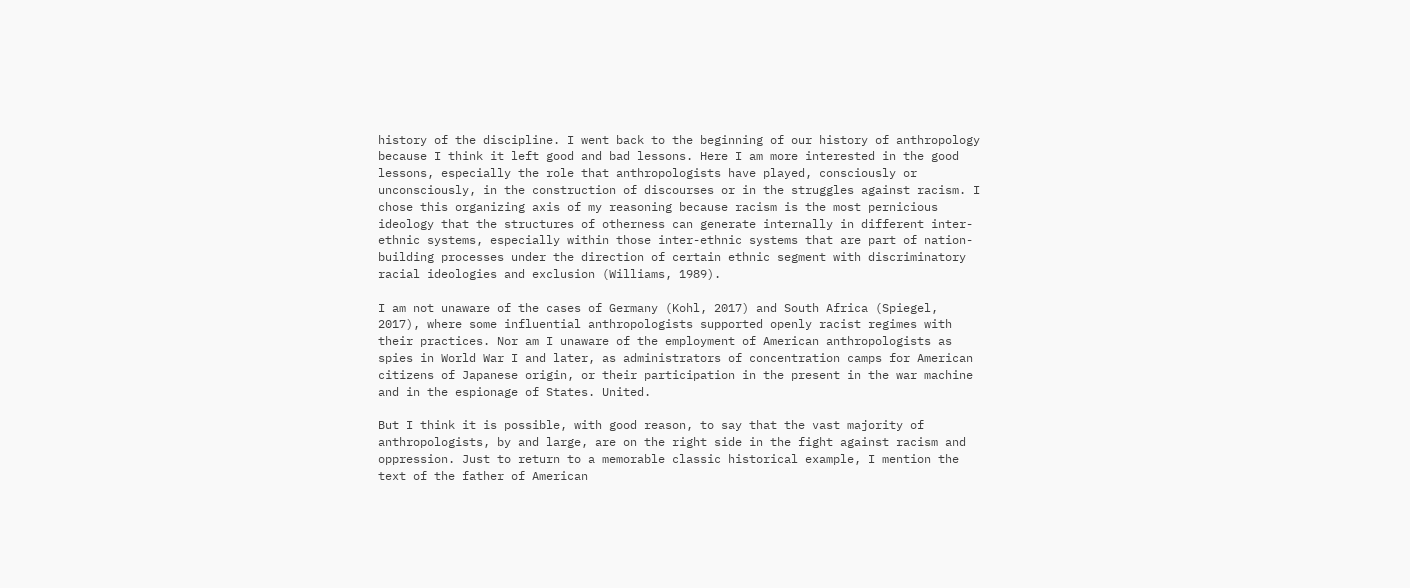history of the discipline. I went back to the beginning of our history of anthropology because I think it left good and bad lessons. Here I am more interested in the good lessons, especially the role that anthropologists have played, consciously or unconsciously, in the construction of discourses or in the struggles against racism. I chose this organizing axis of my reasoning because racism is the most pernicious ideology that the structures of otherness can generate internally in different inter-ethnic systems, especially within those inter-ethnic systems that are part of nation-building processes under the direction of certain ethnic segment with discriminatory racial ideologies and exclusion (Williams, 1989).

I am not unaware of the cases of Germany (Kohl, 2017) and South Africa (Spiegel, 2017), where some influential anthropologists supported openly racist regimes with their practices. Nor am I unaware of the employment of American anthropologists as spies in World War I and later, as administrators of concentration camps for American citizens of Japanese origin, or their participation in the present in the war machine and in the espionage of States. United.

But I think it is possible, with good reason, to say that the vast majority of anthropologists, by and large, are on the right side in the fight against racism and oppression. Just to return to a memorable classic historical example, I mention the text of the father of American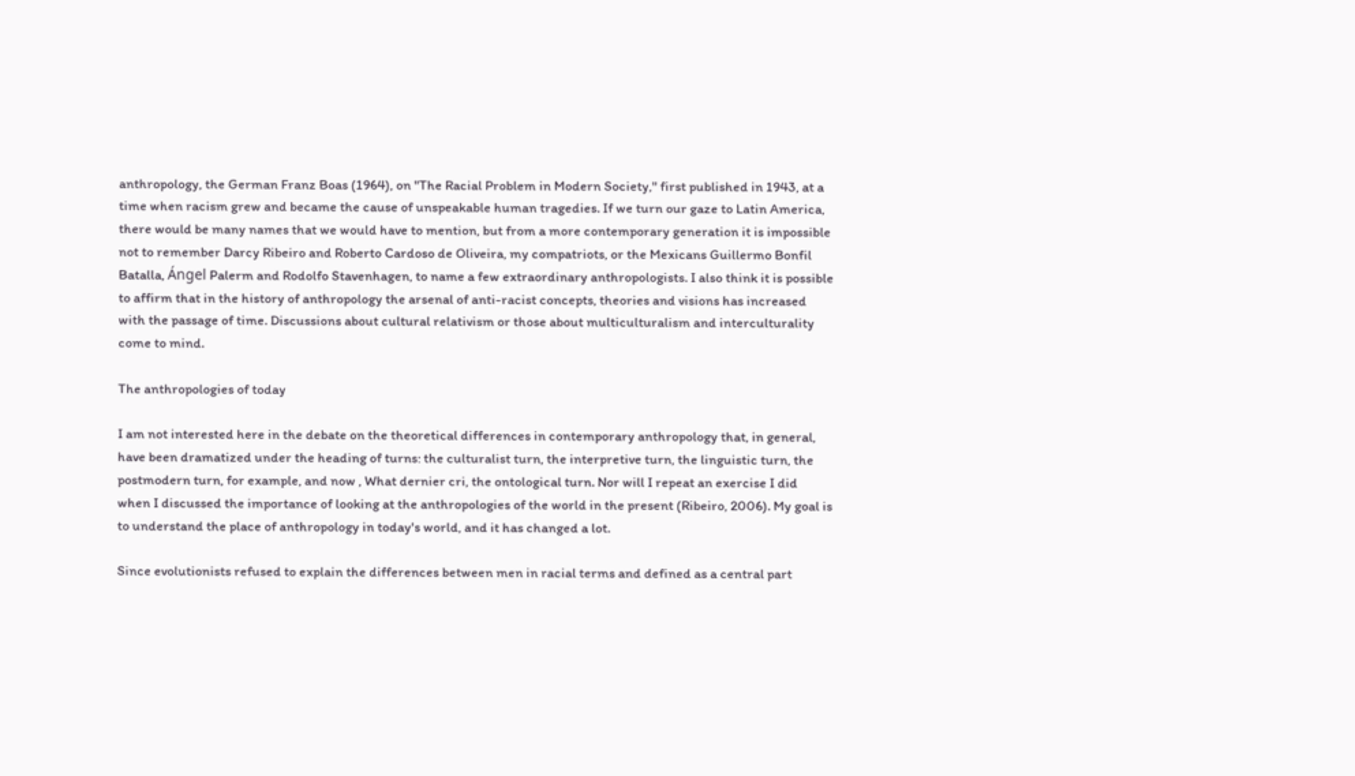anthropology, the German Franz Boas (1964), on "The Racial Problem in Modern Society," first published in 1943, at a time when racism grew and became the cause of unspeakable human tragedies. If we turn our gaze to Latin America, there would be many names that we would have to mention, but from a more contemporary generation it is impossible not to remember Darcy Ribeiro and Roberto Cardoso de Oliveira, my compatriots, or the Mexicans Guillermo Bonfil Batalla, Ángel Palerm and Rodolfo Stavenhagen, to name a few extraordinary anthropologists. I also think it is possible to affirm that in the history of anthropology the arsenal of anti-racist concepts, theories and visions has increased with the passage of time. Discussions about cultural relativism or those about multiculturalism and interculturality come to mind.

The anthropologies of today

I am not interested here in the debate on the theoretical differences in contemporary anthropology that, in general, have been dramatized under the heading of turns: the culturalist turn, the interpretive turn, the linguistic turn, the postmodern turn, for example, and now , What dernier cri, the ontological turn. Nor will I repeat an exercise I did when I discussed the importance of looking at the anthropologies of the world in the present (Ribeiro, 2006). My goal is to understand the place of anthropology in today's world, and it has changed a lot.

Since evolutionists refused to explain the differences between men in racial terms and defined as a central part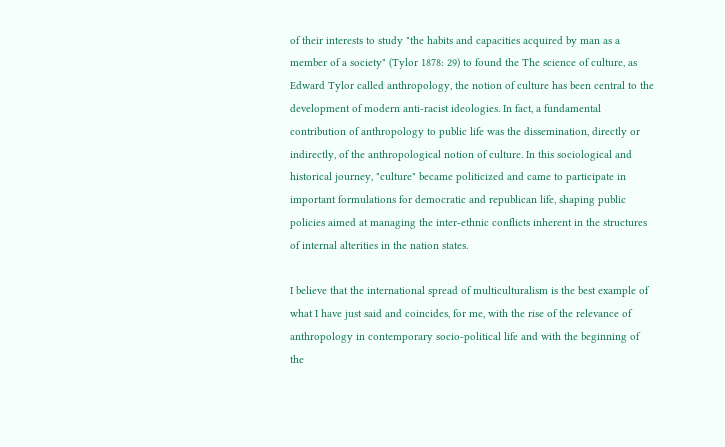of their interests to study "the habits and capacities acquired by man as a member of a society" (Tylor 1878: 29) to found the The science of culture, as Edward Tylor called anthropology, the notion of culture has been central to the development of modern anti-racist ideologies. In fact, a fundamental contribution of anthropology to public life was the dissemination, directly or indirectly, of the anthropological notion of culture. In this sociological and historical journey, "culture" became politicized and came to participate in important formulations for democratic and republican life, shaping public policies aimed at managing the inter-ethnic conflicts inherent in the structures of internal alterities in the nation states.

I believe that the international spread of multiculturalism is the best example of what I have just said and coincides, for me, with the rise of the relevance of anthropology in contemporary socio-political life and with the beginning of the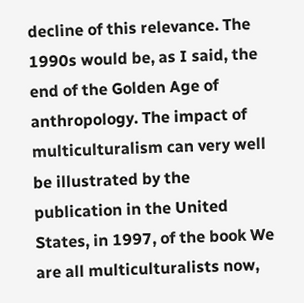decline of this relevance. The 1990s would be, as I said, the end of the Golden Age of anthropology. The impact of multiculturalism can very well be illustrated by the publication in the United States, in 1997, of the book We are all multiculturalists now,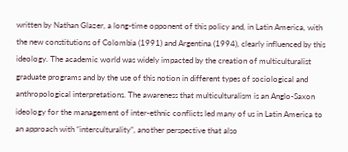written by Nathan Glazer, a long-time opponent of this policy and, in Latin America, with the new constitutions of Colombia (1991) and Argentina (1994), clearly influenced by this ideology. The academic world was widely impacted by the creation of multiculturalist graduate programs and by the use of this notion in different types of sociological and anthropological interpretations. The awareness that multiculturalism is an Anglo-Saxon ideology for the management of inter-ethnic conflicts led many of us in Latin America to an approach with “interculturality”, another perspective that also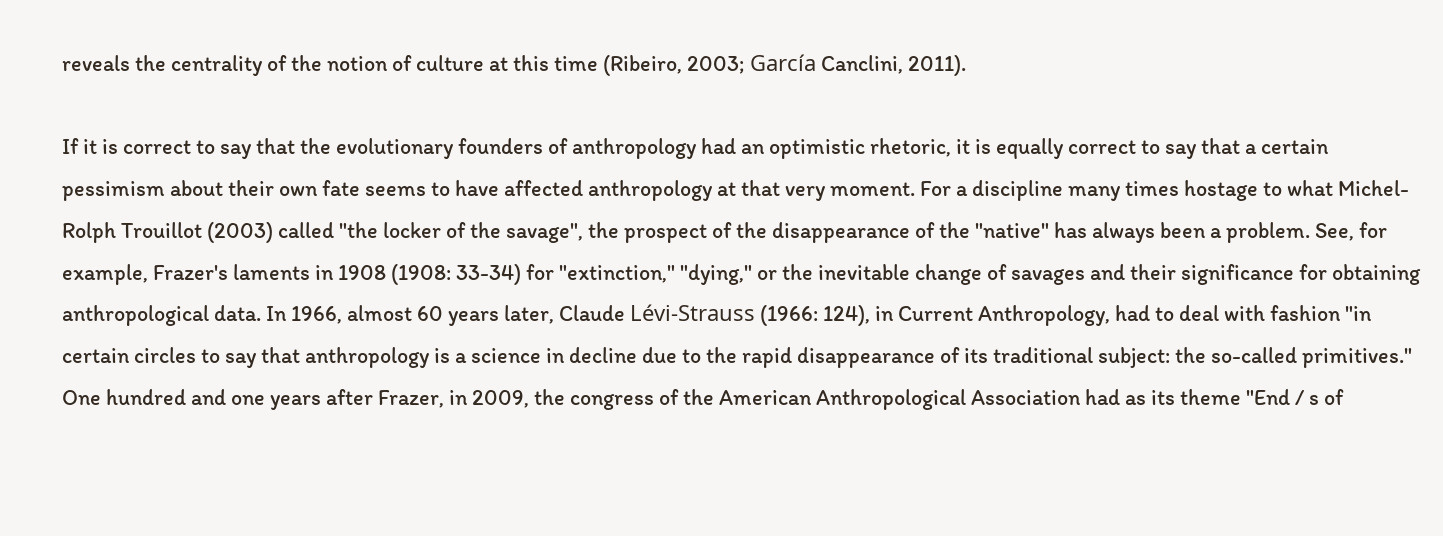reveals the centrality of the notion of culture at this time (Ribeiro, 2003; García Canclini, 2011).

If it is correct to say that the evolutionary founders of anthropology had an optimistic rhetoric, it is equally correct to say that a certain pessimism about their own fate seems to have affected anthropology at that very moment. For a discipline many times hostage to what Michel-Rolph Trouillot (2003) called "the locker of the savage", the prospect of the disappearance of the "native" has always been a problem. See, for example, Frazer's laments in 1908 (1908: 33-34) for "extinction," "dying," or the inevitable change of savages and their significance for obtaining anthropological data. In 1966, almost 60 years later, Claude Lévi-Strauss (1966: 124), in Current Anthropology, had to deal with fashion "in certain circles to say that anthropology is a science in decline due to the rapid disappearance of its traditional subject: the so-called primitives." One hundred and one years after Frazer, in 2009, the congress of the American Anthropological Association had as its theme "End / s of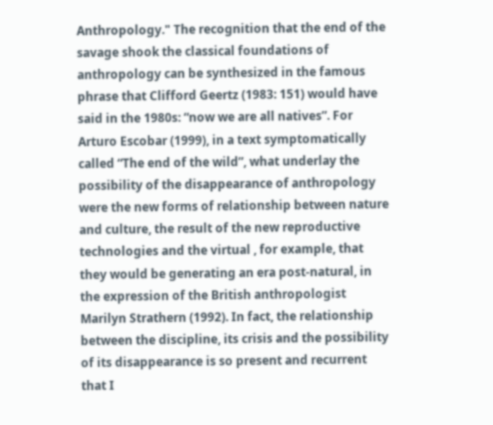Anthropology." The recognition that the end of the savage shook the classical foundations of anthropology can be synthesized in the famous phrase that Clifford Geertz (1983: 151) would have said in the 1980s: “now we are all natives”. For Arturo Escobar (1999), in a text symptomatically called “The end of the wild”, what underlay the possibility of the disappearance of anthropology were the new forms of relationship between nature and culture, the result of the new reproductive technologies and the virtual , for example, that they would be generating an era post-natural, in the expression of the British anthropologist Marilyn Strathern (1992). In fact, the relationship between the discipline, its crisis and the possibility of its disappearance is so present and recurrent that I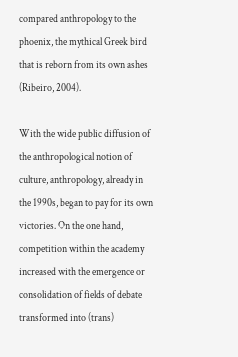compared anthropology to the phoenix, the mythical Greek bird that is reborn from its own ashes (Ribeiro, 2004).

With the wide public diffusion of the anthropological notion of culture, anthropology, already in the 1990s, began to pay for its own victories. On the one hand, competition within the academy increased with the emergence or consolidation of fields of debate transformed into (trans)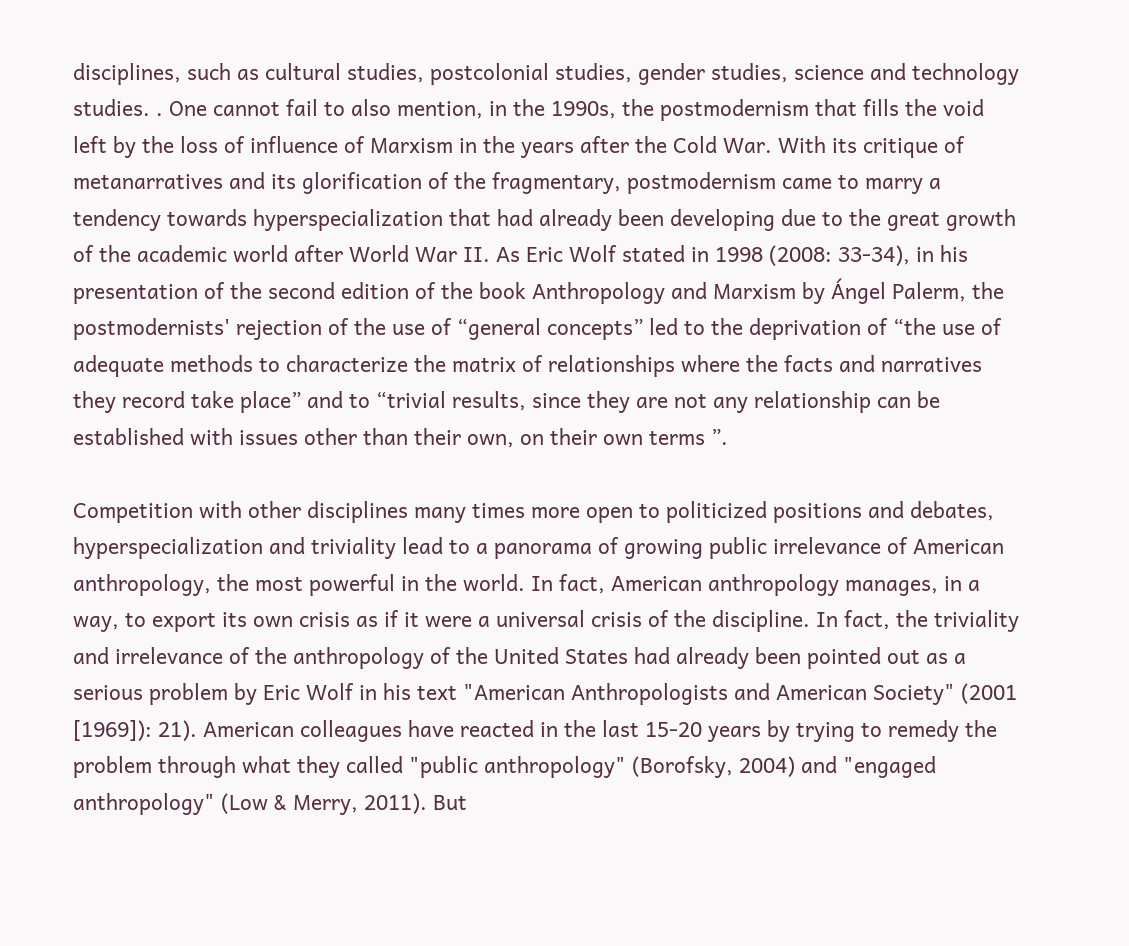disciplines, such as cultural studies, postcolonial studies, gender studies, science and technology studies. . One cannot fail to also mention, in the 1990s, the postmodernism that fills the void left by the loss of influence of Marxism in the years after the Cold War. With its critique of metanarratives and its glorification of the fragmentary, postmodernism came to marry a tendency towards hyperspecialization that had already been developing due to the great growth of the academic world after World War II. As Eric Wolf stated in 1998 (2008: 33-34), in his presentation of the second edition of the book Anthropology and Marxism by Ángel Palerm, the postmodernists' rejection of the use of “general concepts” led to the deprivation of “the use of adequate methods to characterize the matrix of relationships where the facts and narratives they record take place” and to “trivial results, since they are not any relationship can be established with issues other than their own, on their own terms ”.

Competition with other disciplines many times more open to politicized positions and debates, hyperspecialization and triviality lead to a panorama of growing public irrelevance of American anthropology, the most powerful in the world. In fact, American anthropology manages, in a way, to export its own crisis as if it were a universal crisis of the discipline. In fact, the triviality and irrelevance of the anthropology of the United States had already been pointed out as a serious problem by Eric Wolf in his text "American Anthropologists and American Society" (2001 [1969]): 21). American colleagues have reacted in the last 15-20 years by trying to remedy the problem through what they called "public anthropology" (Borofsky, 2004) and "engaged anthropology" (Low & Merry, 2011). But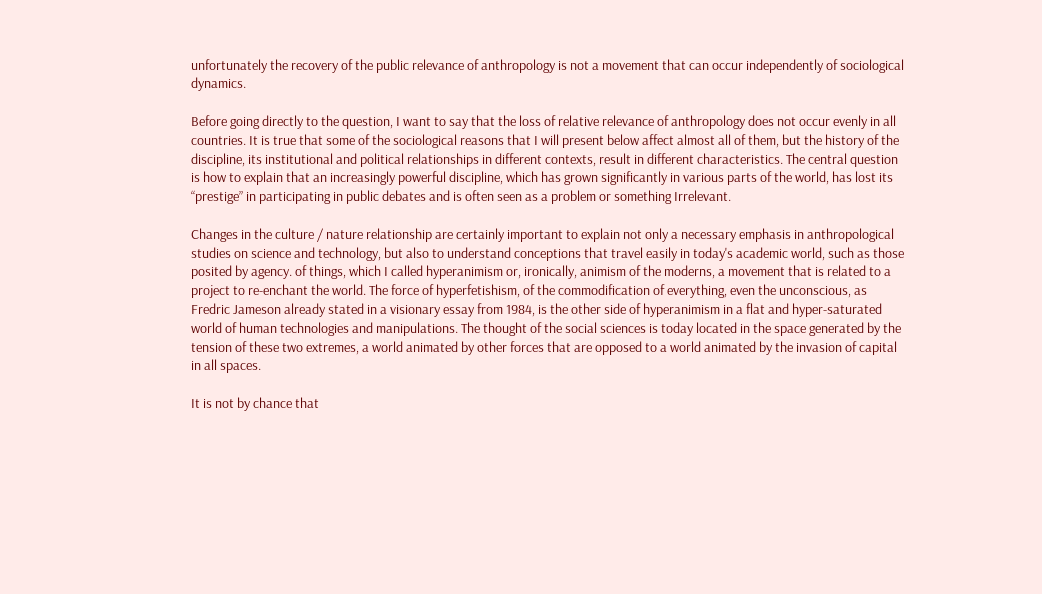unfortunately the recovery of the public relevance of anthropology is not a movement that can occur independently of sociological dynamics.

Before going directly to the question, I want to say that the loss of relative relevance of anthropology does not occur evenly in all countries. It is true that some of the sociological reasons that I will present below affect almost all of them, but the history of the discipline, its institutional and political relationships in different contexts, result in different characteristics. The central question is how to explain that an increasingly powerful discipline, which has grown significantly in various parts of the world, has lost its “prestige” in participating in public debates and is often seen as a problem or something Irrelevant.

Changes in the culture / nature relationship are certainly important to explain not only a necessary emphasis in anthropological studies on science and technology, but also to understand conceptions that travel easily in today's academic world, such as those posited by agency. of things, which I called hyperanimism or, ironically, animism of the moderns, a movement that is related to a project to re-enchant the world. The force of hyperfetishism, of the commodification of everything, even the unconscious, as Fredric Jameson already stated in a visionary essay from 1984, is the other side of hyperanimism in a flat and hyper-saturated world of human technologies and manipulations. The thought of the social sciences is today located in the space generated by the tension of these two extremes, a world animated by other forces that are opposed to a world animated by the invasion of capital in all spaces.

It is not by chance that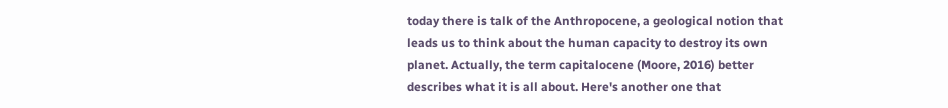today there is talk of the Anthropocene, a geological notion that leads us to think about the human capacity to destroy its own planet. Actually, the term capitalocene (Moore, 2016) better describes what it is all about. Here's another one that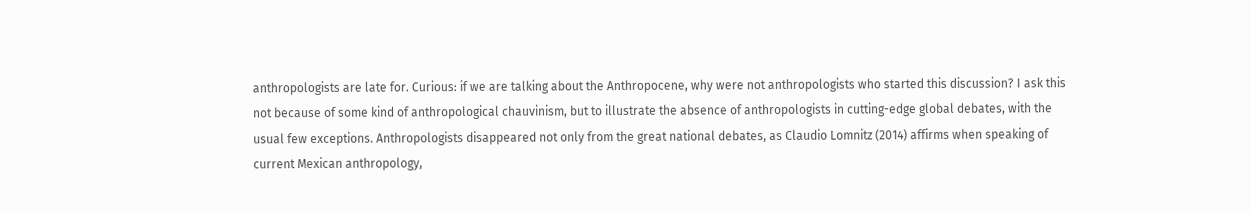anthropologists are late for. Curious: if we are talking about the Anthropocene, why were not anthropologists who started this discussion? I ask this not because of some kind of anthropological chauvinism, but to illustrate the absence of anthropologists in cutting-edge global debates, with the usual few exceptions. Anthropologists disappeared not only from the great national debates, as Claudio Lomnitz (2014) affirms when speaking of current Mexican anthropology,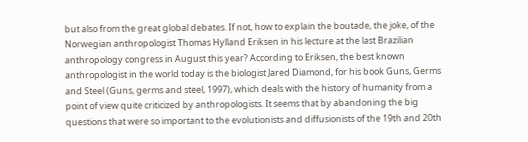but also from the great global debates. If not, how to explain the boutade, the joke, of the Norwegian anthropologist Thomas Hylland Eriksen in his lecture at the last Brazilian anthropology congress in August this year? According to Eriksen, the best known anthropologist in the world today is the biologist Jared Diamond, for his book Guns, Germs and Steel (Guns, germs and steel, 1997), which deals with the history of humanity from a point of view quite criticized by anthropologists. It seems that by abandoning the big questions that were so important to the evolutionists and diffusionists of the 19th and 20th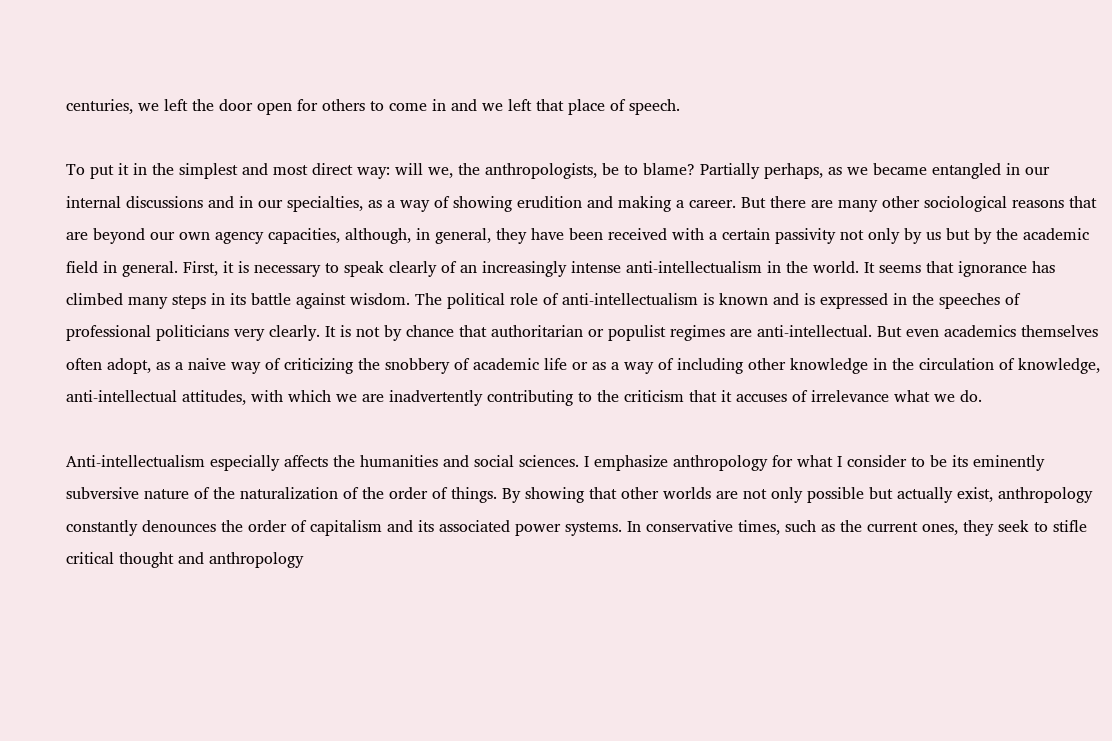centuries, we left the door open for others to come in and we left that place of speech.

To put it in the simplest and most direct way: will we, the anthropologists, be to blame? Partially perhaps, as we became entangled in our internal discussions and in our specialties, as a way of showing erudition and making a career. But there are many other sociological reasons that are beyond our own agency capacities, although, in general, they have been received with a certain passivity not only by us but by the academic field in general. First, it is necessary to speak clearly of an increasingly intense anti-intellectualism in the world. It seems that ignorance has climbed many steps in its battle against wisdom. The political role of anti-intellectualism is known and is expressed in the speeches of professional politicians very clearly. It is not by chance that authoritarian or populist regimes are anti-intellectual. But even academics themselves often adopt, as a naive way of criticizing the snobbery of academic life or as a way of including other knowledge in the circulation of knowledge, anti-intellectual attitudes, with which we are inadvertently contributing to the criticism that it accuses of irrelevance what we do.

Anti-intellectualism especially affects the humanities and social sciences. I emphasize anthropology for what I consider to be its eminently subversive nature of the naturalization of the order of things. By showing that other worlds are not only possible but actually exist, anthropology constantly denounces the order of capitalism and its associated power systems. In conservative times, such as the current ones, they seek to stifle critical thought and anthropology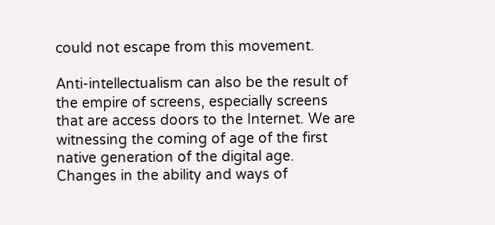could not escape from this movement.

Anti-intellectualism can also be the result of the empire of screens, especially screens that are access doors to the Internet. We are witnessing the coming of age of the first native generation of the digital age. Changes in the ability and ways of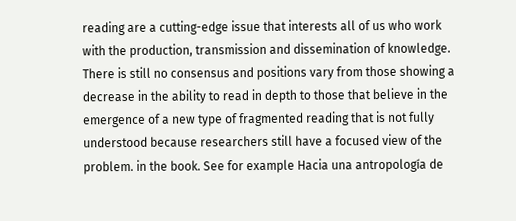reading are a cutting-edge issue that interests all of us who work with the production, transmission and dissemination of knowledge. There is still no consensus and positions vary from those showing a decrease in the ability to read in depth to those that believe in the emergence of a new type of fragmented reading that is not fully understood because researchers still have a focused view of the problem. in the book. See for example Hacia una antropología de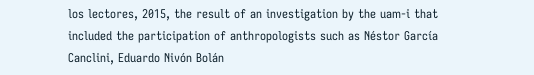los lectores, 2015, the result of an investigation by the uam-i that included the participation of anthropologists such as Néstor García Canclini, Eduardo Nivón Bolán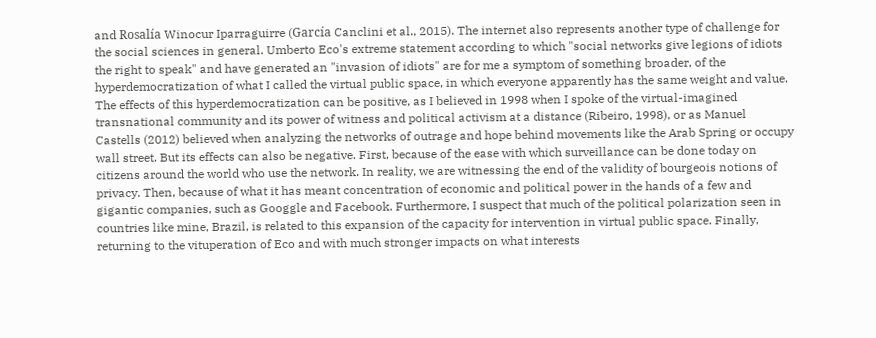and Rosalía Winocur Iparraguirre (García Canclini et al., 2015). The internet also represents another type of challenge for the social sciences in general. Umberto Eco's extreme statement according to which "social networks give legions of idiots the right to speak" and have generated an "invasion of idiots" are for me a symptom of something broader, of the hyperdemocratization of what I called the virtual public space, in which everyone apparently has the same weight and value. The effects of this hyperdemocratization can be positive, as I believed in 1998 when I spoke of the virtual-imagined transnational community and its power of witness and political activism at a distance (Ribeiro, 1998), or as Manuel Castells (2012) believed when analyzing the networks of outrage and hope behind movements like the Arab Spring or occupy wall street. But its effects can also be negative. First, because of the ease with which surveillance can be done today on citizens around the world who use the network. In reality, we are witnessing the end of the validity of bourgeois notions of privacy. Then, because of what it has meant concentration of economic and political power in the hands of a few and gigantic companies, such as Googgle and Facebook. Furthermore, I suspect that much of the political polarization seen in countries like mine, Brazil, is related to this expansion of the capacity for intervention in virtual public space. Finally, returning to the vituperation of Eco and with much stronger impacts on what interests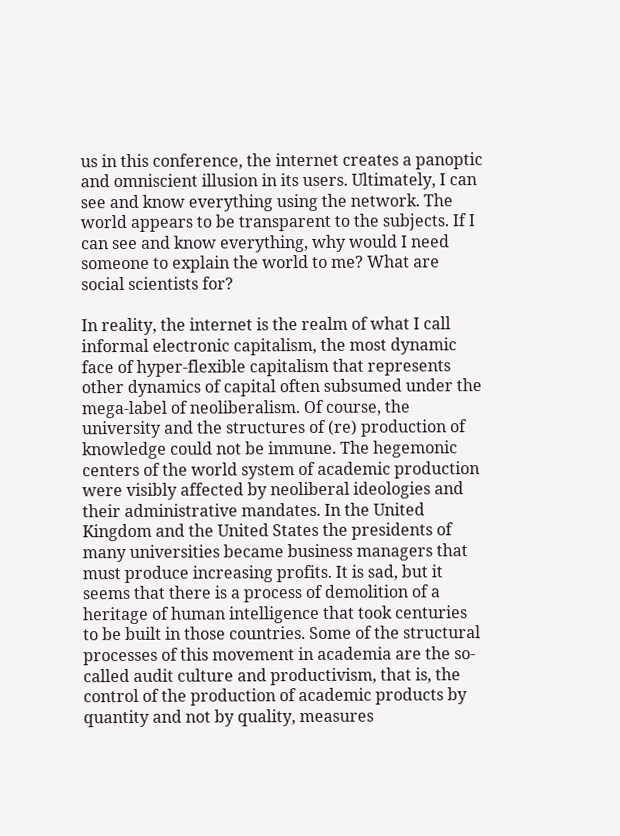us in this conference, the internet creates a panoptic and omniscient illusion in its users. Ultimately, I can see and know everything using the network. The world appears to be transparent to the subjects. If I can see and know everything, why would I need someone to explain the world to me? What are social scientists for?

In reality, the internet is the realm of what I call informal electronic capitalism, the most dynamic face of hyper-flexible capitalism that represents other dynamics of capital often subsumed under the mega-label of neoliberalism. Of course, the university and the structures of (re) production of knowledge could not be immune. The hegemonic centers of the world system of academic production were visibly affected by neoliberal ideologies and their administrative mandates. In the United Kingdom and the United States the presidents of many universities became business managers that must produce increasing profits. It is sad, but it seems that there is a process of demolition of a heritage of human intelligence that took centuries to be built in those countries. Some of the structural processes of this movement in academia are the so-called audit culture and productivism, that is, the control of the production of academic products by quantity and not by quality, measures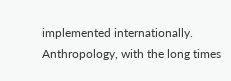implemented internationally. Anthropology, with the long times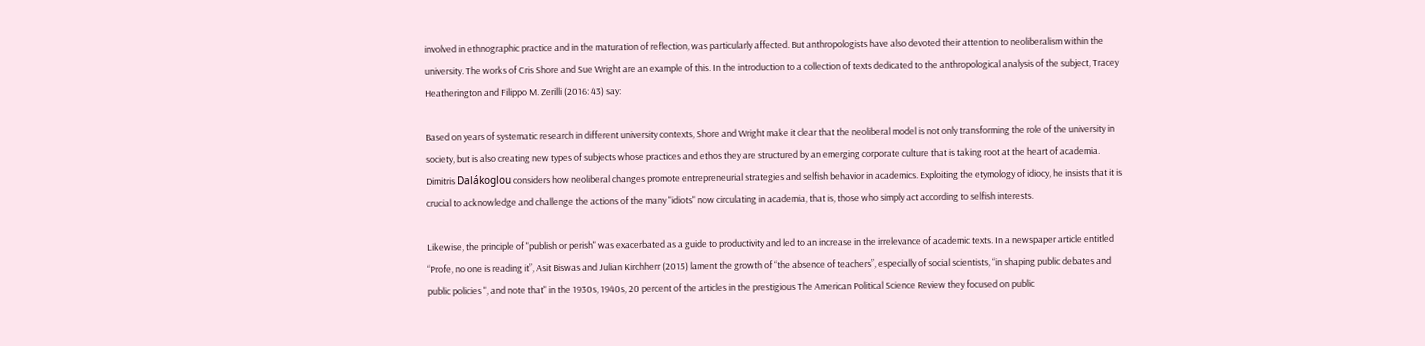involved in ethnographic practice and in the maturation of reflection, was particularly affected. But anthropologists have also devoted their attention to neoliberalism within the university. The works of Cris Shore and Sue Wright are an example of this. In the introduction to a collection of texts dedicated to the anthropological analysis of the subject, Tracey Heatherington and Filippo M. Zerilli (2016: 43) say:

Based on years of systematic research in different university contexts, Shore and Wright make it clear that the neoliberal model is not only transforming the role of the university in society, but is also creating new types of subjects whose practices and ethos they are structured by an emerging corporate culture that is taking root at the heart of academia. Dimitris Dalákoglou considers how neoliberal changes promote entrepreneurial strategies and selfish behavior in academics. Exploiting the etymology of idiocy, he insists that it is crucial to acknowledge and challenge the actions of the many "idiots" now circulating in academia, that is, those who simply act according to selfish interests.

Likewise, the principle of "publish or perish" was exacerbated as a guide to productivity and led to an increase in the irrelevance of academic texts. In a newspaper article entitled “Profe, no one is reading it”, Asit Biswas and Julian Kirchherr (2015) lament the growth of “the absence of teachers”, especially of social scientists, “in shaping public debates and public policies ", and note that" in the 1930s, 1940s, 20 percent of the articles in the prestigious The American Political Science Review they focused on public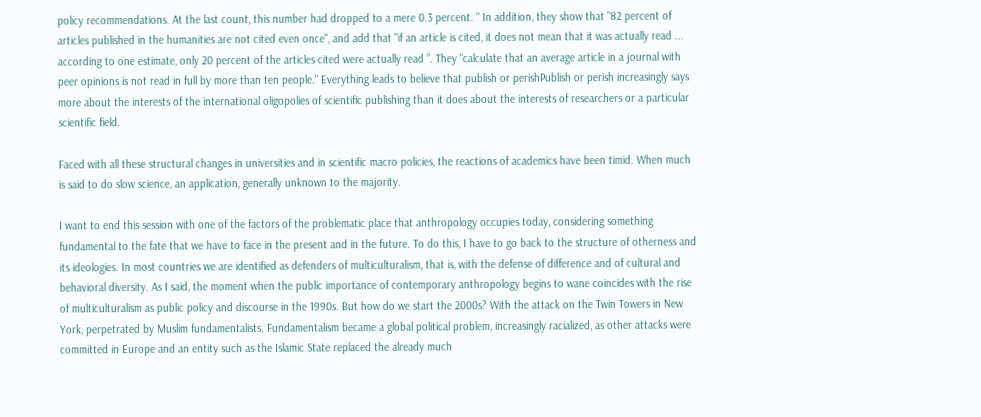policy recommendations. At the last count, this number had dropped to a mere 0.3 percent. " In addition, they show that "82 percent of articles published in the humanities are not cited even once", and add that "if an article is cited, it does not mean that it was actually read ... according to one estimate, only 20 percent of the articles cited were actually read ”. They "calculate that an average article in a journal with peer opinions is not read in full by more than ten people." Everything leads to believe that publish or perishPublish or perish increasingly says more about the interests of the international oligopolies of scientific publishing than it does about the interests of researchers or a particular scientific field.

Faced with all these structural changes in universities and in scientific macro policies, the reactions of academics have been timid. When much is said to do slow science, an application, generally unknown to the majority.

I want to end this session with one of the factors of the problematic place that anthropology occupies today, considering something fundamental to the fate that we have to face in the present and in the future. To do this, I have to go back to the structure of otherness and its ideologies. In most countries we are identified as defenders of multiculturalism, that is, with the defense of difference and of cultural and behavioral diversity. As I said, the moment when the public importance of contemporary anthropology begins to wane coincides with the rise of multiculturalism as public policy and discourse in the 1990s. But how do we start the 2000s? With the attack on the Twin Towers in New York, perpetrated by Muslim fundamentalists. Fundamentalism became a global political problem, increasingly racialized, as other attacks were committed in Europe and an entity such as the Islamic State replaced the already much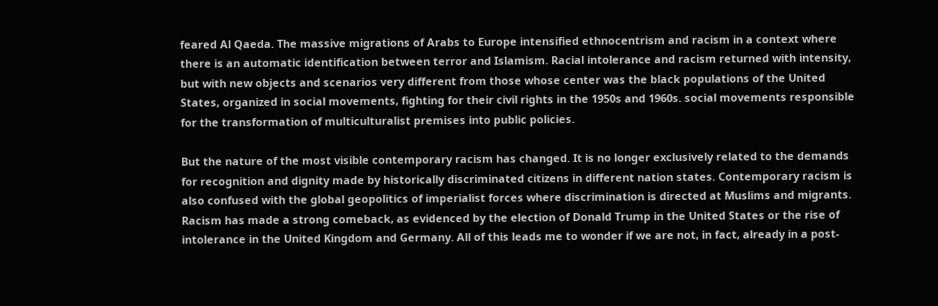feared Al Qaeda. The massive migrations of Arabs to Europe intensified ethnocentrism and racism in a context where there is an automatic identification between terror and Islamism. Racial intolerance and racism returned with intensity, but with new objects and scenarios very different from those whose center was the black populations of the United States, organized in social movements, fighting for their civil rights in the 1950s and 1960s. social movements responsible for the transformation of multiculturalist premises into public policies.

But the nature of the most visible contemporary racism has changed. It is no longer exclusively related to the demands for recognition and dignity made by historically discriminated citizens in different nation states. Contemporary racism is also confused with the global geopolitics of imperialist forces where discrimination is directed at Muslims and migrants. Racism has made a strong comeback, as evidenced by the election of Donald Trump in the United States or the rise of intolerance in the United Kingdom and Germany. All of this leads me to wonder if we are not, in fact, already in a post-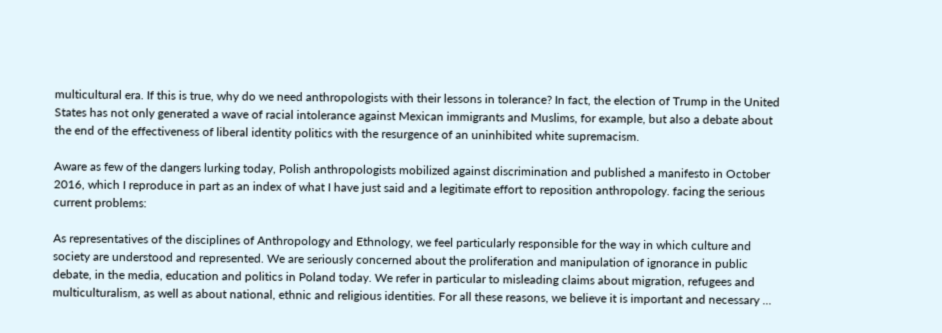multicultural era. If this is true, why do we need anthropologists with their lessons in tolerance? In fact, the election of Trump in the United States has not only generated a wave of racial intolerance against Mexican immigrants and Muslims, for example, but also a debate about the end of the effectiveness of liberal identity politics with the resurgence of an uninhibited white supremacism.

Aware as few of the dangers lurking today, Polish anthropologists mobilized against discrimination and published a manifesto in October 2016, which I reproduce in part as an index of what I have just said and a legitimate effort to reposition anthropology. facing the serious current problems:

As representatives of the disciplines of Anthropology and Ethnology, we feel particularly responsible for the way in which culture and society are understood and represented. We are seriously concerned about the proliferation and manipulation of ignorance in public debate, in the media, education and politics in Poland today. We refer in particular to misleading claims about migration, refugees and multiculturalism, as well as about national, ethnic and religious identities. For all these reasons, we believe it is important and necessary ...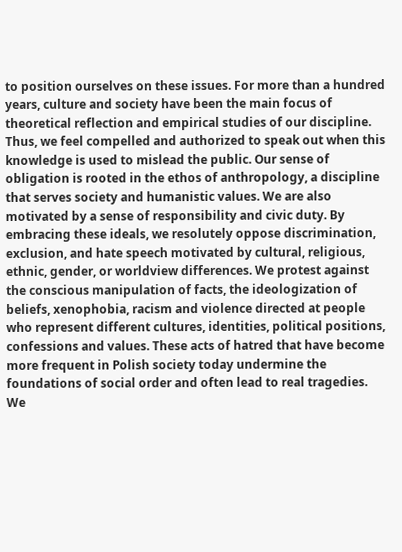to position ourselves on these issues. For more than a hundred years, culture and society have been the main focus of theoretical reflection and empirical studies of our discipline. Thus, we feel compelled and authorized to speak out when this knowledge is used to mislead the public. Our sense of obligation is rooted in the ethos of anthropology, a discipline that serves society and humanistic values. We are also motivated by a sense of responsibility and civic duty. By embracing these ideals, we resolutely oppose discrimination, exclusion, and hate speech motivated by cultural, religious, ethnic, gender, or worldview differences. We protest against the conscious manipulation of facts, the ideologization of beliefs, xenophobia, racism and violence directed at people who represent different cultures, identities, political positions, confessions and values. These acts of hatred that have become more frequent in Polish society today undermine the foundations of social order and often lead to real tragedies. We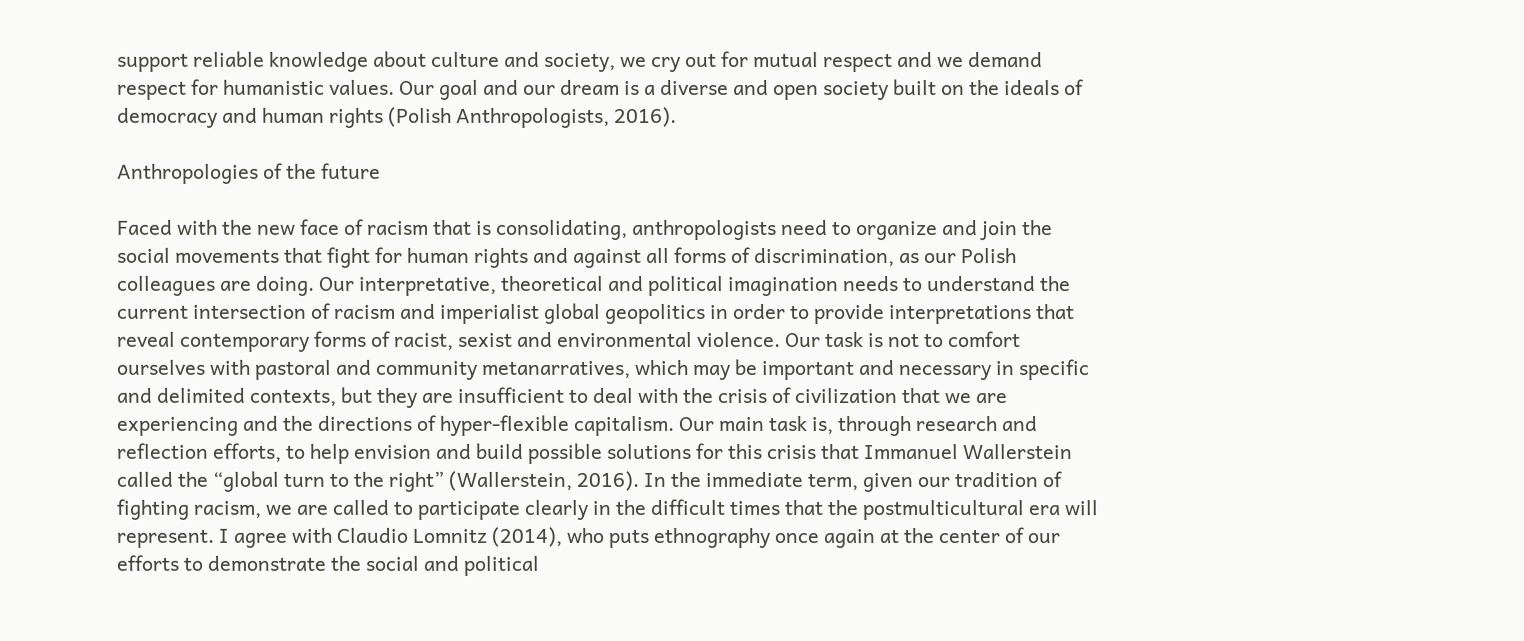support reliable knowledge about culture and society, we cry out for mutual respect and we demand respect for humanistic values. Our goal and our dream is a diverse and open society built on the ideals of democracy and human rights (Polish Anthropologists, 2016).

Anthropologies of the future

Faced with the new face of racism that is consolidating, anthropologists need to organize and join the social movements that fight for human rights and against all forms of discrimination, as our Polish colleagues are doing. Our interpretative, theoretical and political imagination needs to understand the current intersection of racism and imperialist global geopolitics in order to provide interpretations that reveal contemporary forms of racist, sexist and environmental violence. Our task is not to comfort ourselves with pastoral and community metanarratives, which may be important and necessary in specific and delimited contexts, but they are insufficient to deal with the crisis of civilization that we are experiencing and the directions of hyper-flexible capitalism. Our main task is, through research and reflection efforts, to help envision and build possible solutions for this crisis that Immanuel Wallerstein called the “global turn to the right” (Wallerstein, 2016). In the immediate term, given our tradition of fighting racism, we are called to participate clearly in the difficult times that the postmulticultural era will represent. I agree with Claudio Lomnitz (2014), who puts ethnography once again at the center of our efforts to demonstrate the social and political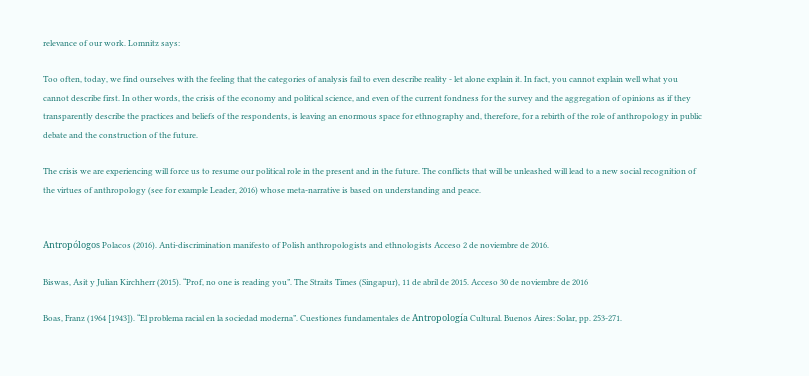relevance of our work. Lomnitz says:

Too often, today, we find ourselves with the feeling that the categories of analysis fail to even describe reality - let alone explain it. In fact, you cannot explain well what you cannot describe first. In other words, the crisis of the economy and political science, and even of the current fondness for the survey and the aggregation of opinions as if they transparently describe the practices and beliefs of the respondents, is leaving an enormous space for ethnography and, therefore, for a rebirth of the role of anthropology in public debate and the construction of the future.

The crisis we are experiencing will force us to resume our political role in the present and in the future. The conflicts that will be unleashed will lead to a new social recognition of the virtues of anthropology (see for example Leader, 2016) whose meta-narrative is based on understanding and peace.


Antropólogos Polacos (2016). Anti-discrimination manifesto of Polish anthropologists and ethnologists Acceso 2 de noviembre de 2016.

Biswas, Asit y Julian Kirchherr (2015). “Prof, no one is reading you”. The Straits Times (Singapur), 11 de abril de 2015. Acceso 30 de noviembre de 2016

Boas, Franz (1964 [1943]). “El problema racial en la sociedad moderna”. Cuestiones fundamentales de Antropología Cultural. Buenos Aires: Solar, pp. 253-271.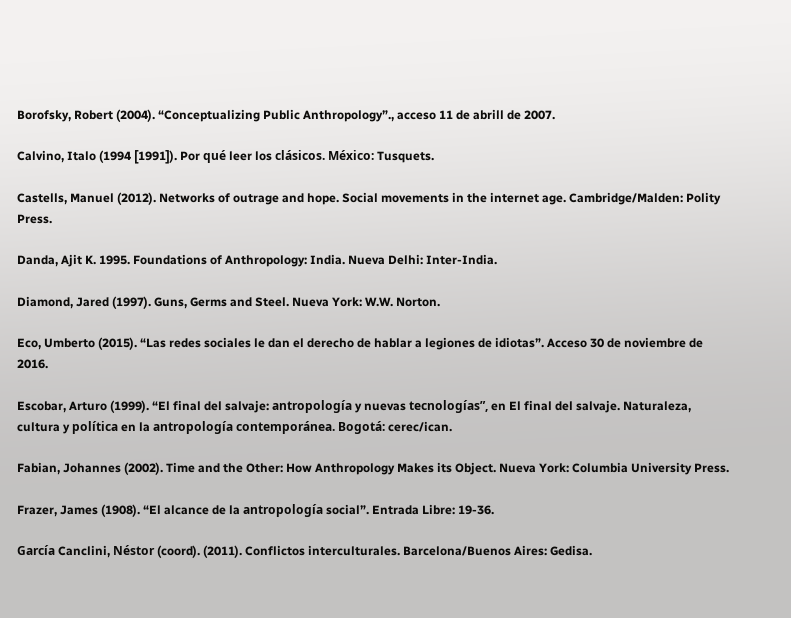Borofsky, Robert (2004). “Conceptualizing Public Anthropology”., acceso 11 de abrill de 2007.

Calvino, Italo (1994 [1991]). Por qué leer los clásicos. México: Tusquets.

Castells, Manuel (2012). Networks of outrage and hope. Social movements in the internet age. Cambridge/Malden: Polity Press.

Danda, Ajit K. 1995. Foundations of Anthropology: India. Nueva Delhi: Inter-India.

Diamond, Jared (1997). Guns, Germs and Steel. Nueva York: W.W. Norton.

Eco, Umberto (2015). “Las redes sociales le dan el derecho de hablar a legiones de idiotas”. Acceso 30 de noviembre de 2016.

Escobar, Arturo (1999). “El final del salvaje: antropología y nuevas tecnologías”, en El final del salvaje. Naturaleza, cultura y política en la antropología contemporánea. Bogotá: cerec/ican.

Fabian, Johannes (2002). Time and the Other: How Anthropology Makes its Object. Nueva York: Columbia University Press.

Frazer, James (1908). “El alcance de la antropología social”. Entrada Libre: 19-36.

García Canclini, Néstor (coord). (2011). Conflictos interculturales. Barcelona/Buenos Aires: Gedisa.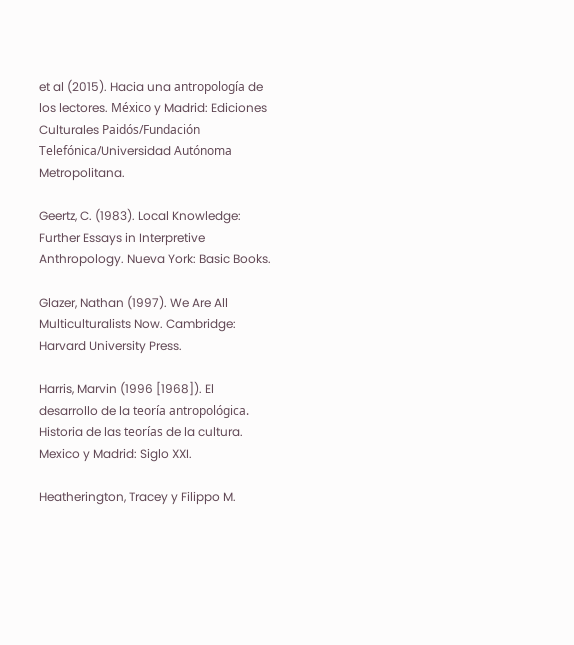et al (2015). Hacia una antropología de los lectores. México y Madrid: Ediciones Culturales Paidós/Fundación Telefónica/Universidad Autónoma Metropolitana.

Geertz, C. (1983). Local Knowledge: Further Essays in Interpretive Anthropology. Nueva York: Basic Books.

Glazer, Nathan (1997). We Are All Multiculturalists Now. Cambridge: Harvard University Press.

Harris, Marvin (1996 [1968]). El desarrollo de la teoría antropológica. Historia de las teorías de la cultura. Mexico y Madrid: Siglo XXI.

Heatherington, Tracey y Filippo M.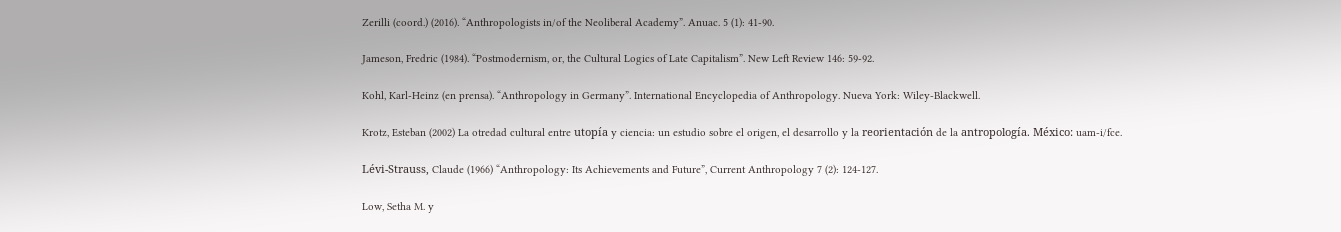Zerilli (coord.) (2016). “Anthropologists in/of the Neoliberal Academy”. Anuac. 5 (1): 41-90.

Jameson, Fredric (1984). “Postmodernism, or, the Cultural Logics of Late Capitalism”. New Left Review 146: 59-92.

Kohl, Karl-Heinz (en prensa). “Anthropology in Germany”. International Encyclopedia of Anthropology. Nueva York: Wiley-Blackwell.

Krotz, Esteban (2002) La otredad cultural entre utopía y ciencia: un estudio sobre el origen, el desarrollo y la reorientación de la antropología. México: uam-i/fce.

Lévi-Strauss, Claude (1966) “Anthropology: Its Achievements and Future”, Current Anthropology 7 (2): 124-127.

Low, Setha M. y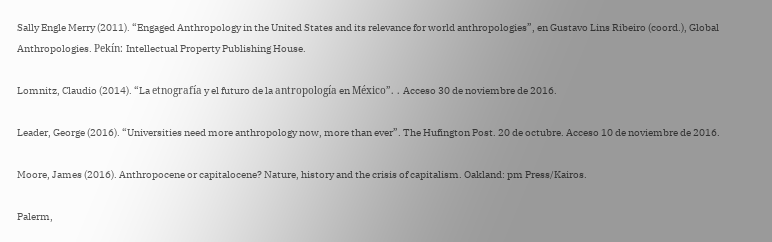Sally Engle Merry (2011). “Engaged Anthropology in the United States and its relevance for world anthropologies”, en Gustavo Lins Ribeiro (coord.), Global Anthropologies. Pekín: Intellectual Property Publishing House.

Lomnitz, Claudio (2014). “La etnografía y el futuro de la antropología en México”. . Acceso 30 de noviembre de 2016.

Leader, George (2016). “Universities need more anthropology now, more than ever”. The Hufington Post. 20 de octubre. Acceso 10 de noviembre de 2016.

Moore, James (2016). Anthropocene or capitalocene? Nature, history and the crisis of capitalism. Oakland: pm Press/Kairos.

Palerm,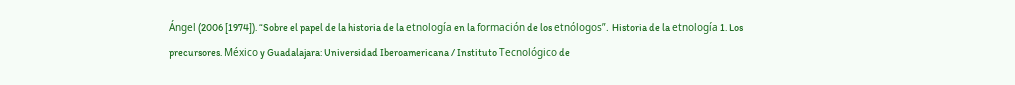Ángel (2006 [1974]). “Sobre el papel de la historia de la etnología en la formación de los etnólogos”. Historia de la etnología 1. Los precursores. México y Guadalajara: Universidad Iberoamericana / Instituto Tecnológico de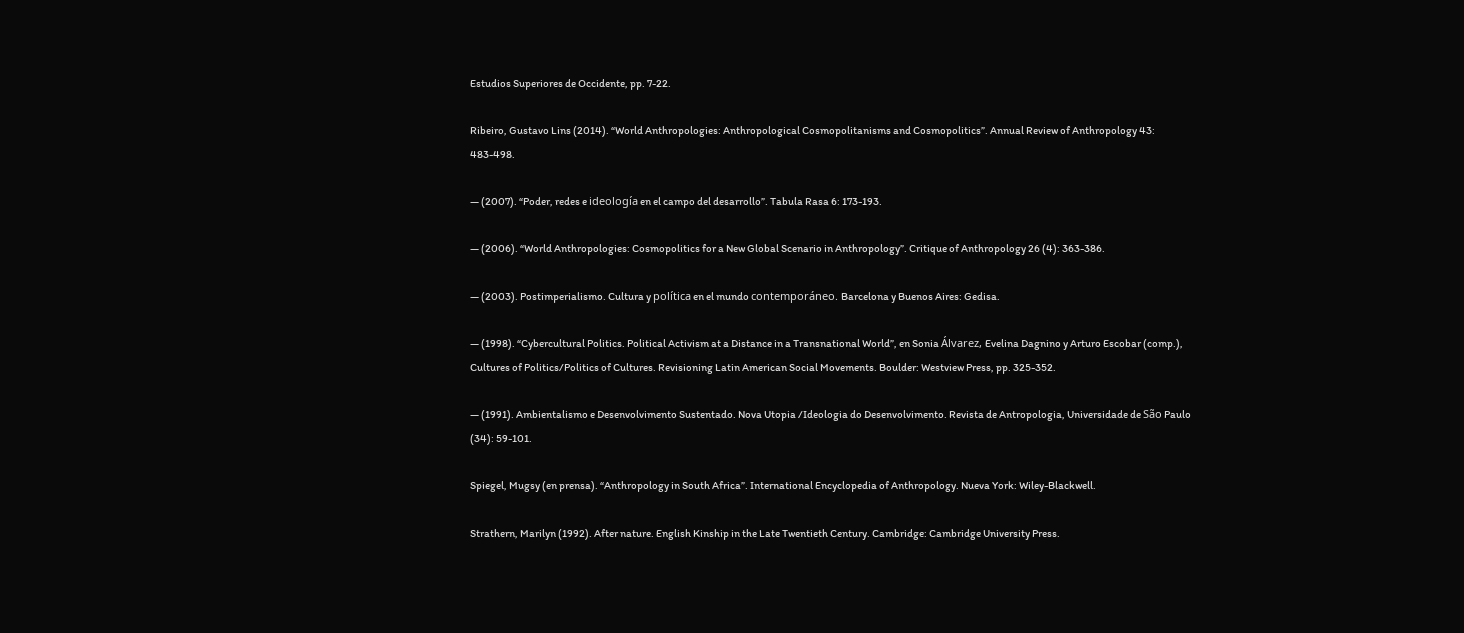Estudios Superiores de Occidente, pp. 7-22.

Ribeiro, Gustavo Lins (2014). “World Anthropologies: Anthropological Cosmopolitanisms and Cosmopolitics”. Annual Review of Anthropology 43: 483-498.

— (2007). “Poder, redes e ideología en el campo del desarrollo”. Tabula Rasa 6: 173-193.

— (2006). “World Anthropologies: Cosmopolitics for a New Global Scenario in Anthropology”. Critique of Anthropology 26 (4): 363-386.

— (2003). Postimperialismo. Cultura y política en el mundo contemporáneo. Barcelona y Buenos Aires: Gedisa.

— (1998). “Cybercultural Politics. Political Activism at a Distance in a Transnational World”, en Sonia Álvarez, Evelina Dagnino y Arturo Escobar (comp.), Cultures of Politics/Politics of Cultures. Revisioning Latin American Social Movements. Boulder: Westview Press, pp. 325-352.

— (1991). Ambientalismo e Desenvolvimento Sustentado. Nova Utopia /Ideologia do Desenvolvimento. Revista de Antropologia, Universidade de São Paulo (34): 59-101.

Spiegel, Mugsy (en prensa). “Anthropology in South Africa”. International Encyclopedia of Anthropology. Nueva York: Wiley-Blackwell.

Strathern, Marilyn (1992). After nature. English Kinship in the Late Twentieth Century. Cambridge: Cambridge University Press.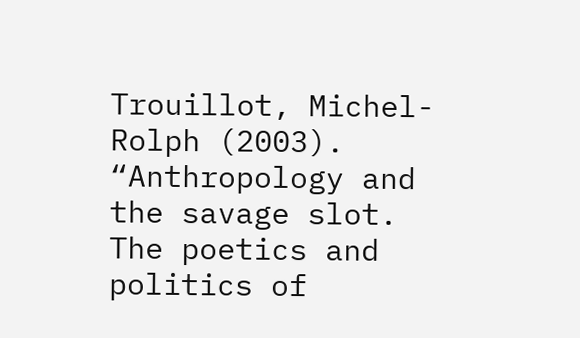Trouillot, Michel-Rolph (2003). “Anthropology and the savage slot. The poetics and politics of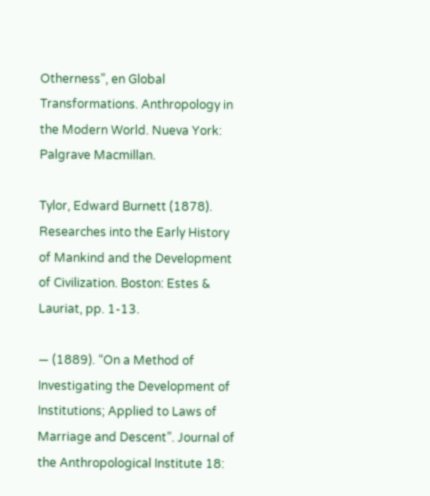Otherness”, en Global Transformations. Anthropology in the Modern World. Nueva York: Palgrave Macmillan.

Tylor, Edward Burnett (1878). Researches into the Early History of Mankind and the Development of Civilization. Boston: Estes & Lauriat, pp. 1-13.

— (1889). “On a Method of Investigating the Development of Institutions; Applied to Laws of Marriage and Descent”. Journal of the Anthropological Institute 18: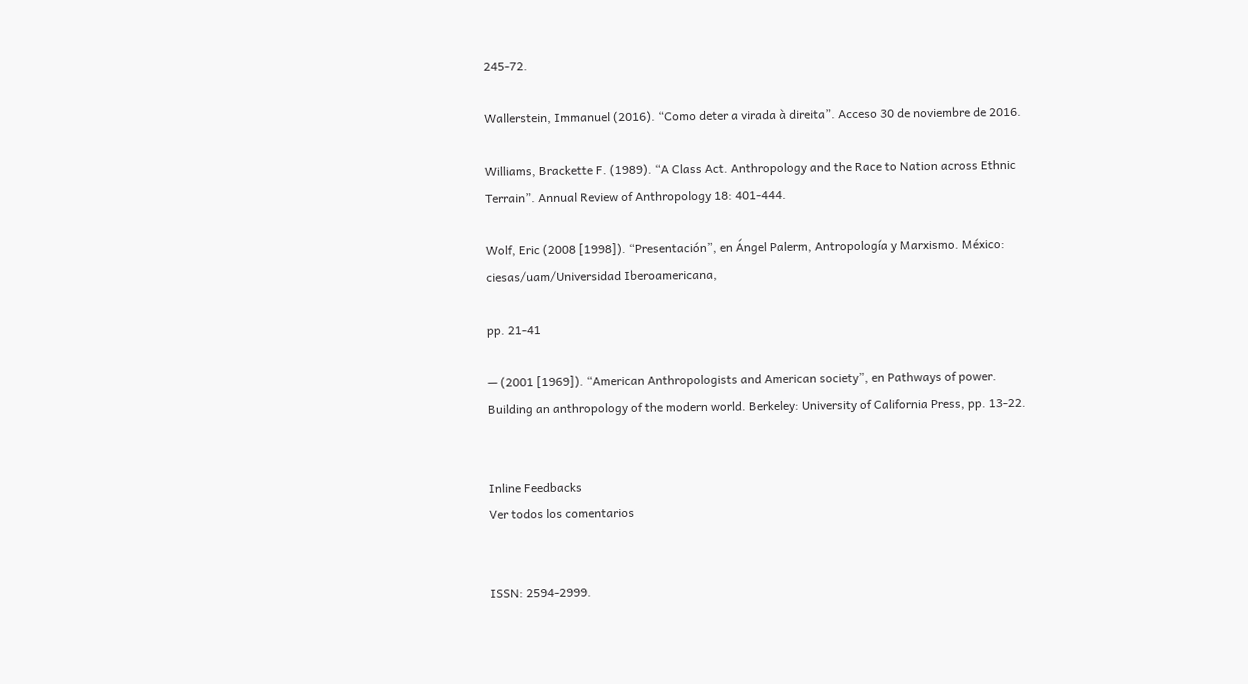245-72.

Wallerstein, Immanuel (2016). “Como deter a virada à direita”. Acceso 30 de noviembre de 2016.

Williams, Brackette F. (1989). “A Class Act. Anthropology and the Race to Nation across Ethnic Terrain”. Annual Review of Anthropology 18: 401-444.

Wolf, Eric (2008 [1998]). “Presentación”, en Ángel Palerm, Antropología y Marxismo. México: ciesas/uam/Universidad Iberoamericana,

pp. 21-41

— (2001 [1969]). “American Anthropologists and American society”, en Pathways of power. Building an anthropology of the modern world. Berkeley: University of California Press, pp. 13-22.


Inline Feedbacks
Ver todos los comentarios


ISSN: 2594-2999.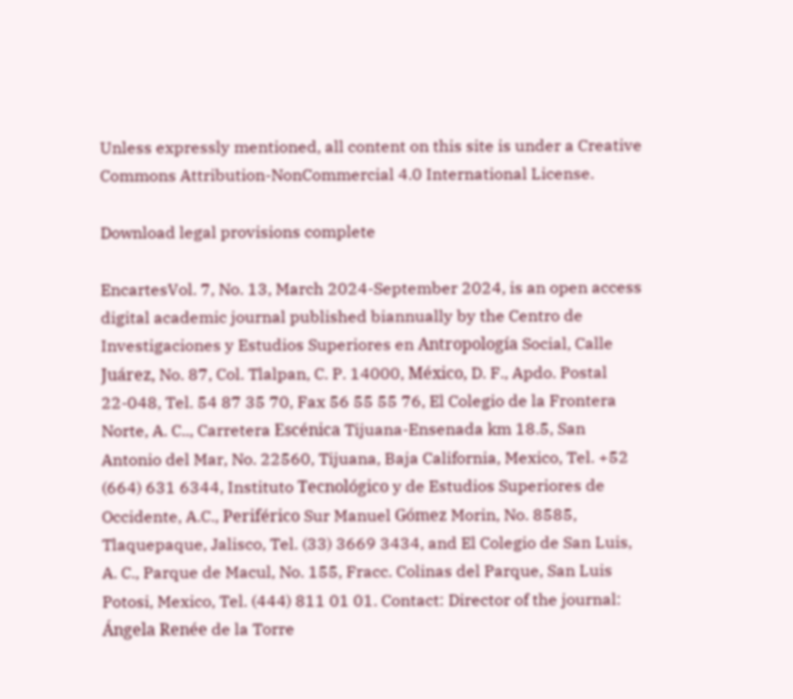Unless expressly mentioned, all content on this site is under a Creative Commons Attribution-NonCommercial 4.0 International License.

Download legal provisions complete

EncartesVol. 7, No. 13, March 2024-September 2024, is an open access digital academic journal published biannually by the Centro de Investigaciones y Estudios Superiores en Antropología Social, Calle Juárez, No. 87, Col. Tlalpan, C. P. 14000, México, D. F., Apdo. Postal 22-048, Tel. 54 87 35 70, Fax 56 55 55 76, El Colegio de la Frontera Norte, A. C.., Carretera Escénica Tijuana-Ensenada km 18.5, San Antonio del Mar, No. 22560, Tijuana, Baja California, Mexico, Tel. +52 (664) 631 6344, Instituto Tecnológico y de Estudios Superiores de Occidente, A.C., Periférico Sur Manuel Gómez Morin, No. 8585, Tlaquepaque, Jalisco, Tel. (33) 3669 3434, and El Colegio de San Luis, A. C., Parque de Macul, No. 155, Fracc. Colinas del Parque, San Luis Potosi, Mexico, Tel. (444) 811 01 01. Contact: Director of the journal: Ángela Renée de la Torre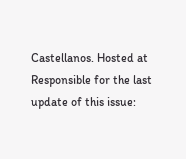Castellanos. Hosted at Responsible for the last update of this issue: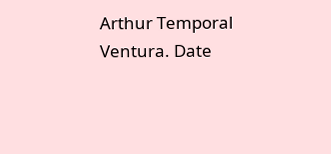Arthur Temporal Ventura. Date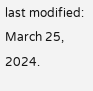last modified: March 25, 2024.